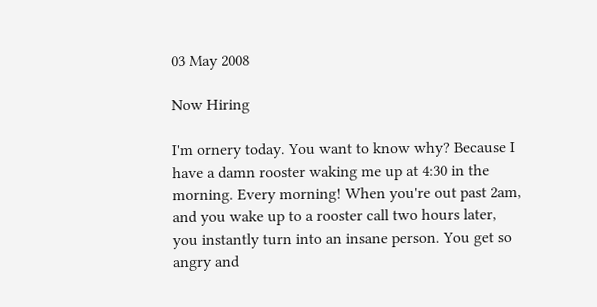03 May 2008

Now Hiring

I'm ornery today. You want to know why? Because I have a damn rooster waking me up at 4:30 in the morning. Every morning! When you're out past 2am, and you wake up to a rooster call two hours later, you instantly turn into an insane person. You get so angry and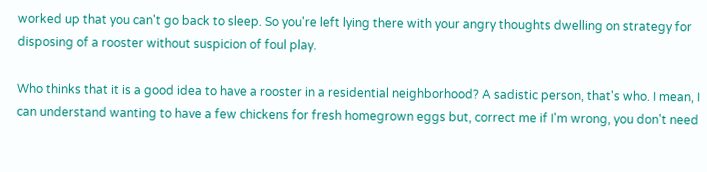worked up that you can't go back to sleep. So you're left lying there with your angry thoughts dwelling on strategy for disposing of a rooster without suspicion of foul play.

Who thinks that it is a good idea to have a rooster in a residential neighborhood? A sadistic person, that's who. I mean, I can understand wanting to have a few chickens for fresh homegrown eggs but, correct me if I'm wrong, you don't need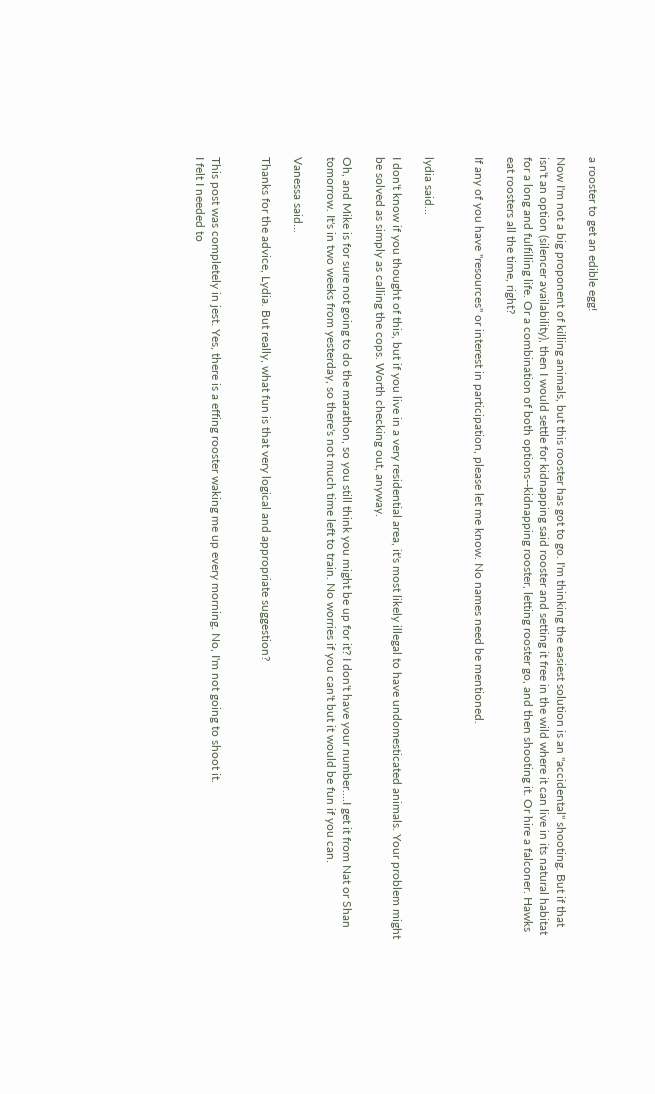a rooster to get an edible egg!

Now I'm not a big proponent of killing animals, but this rooster has got to go. I'm thinking the easiest solution is an "accidental" shooting. But if that isn't an option (silencer availability), then I would settle for kidnapping said rooster and setting it free in the wild where it can live in its natural habitat for a long and fulfilling life. Or a combination of both options--kidnapping rooster, letting rooster go, and then shooting it. Or hire a falconer. Hawks eat roosters all the time, right?

If any of you have "resources" or interest in participation, please let me know. No names need be mentioned.


lydia said...

I don't know if you thought of this, but if you live in a very residential area, it's most likely illegal to have undomesticated animals. Your problem might be solved as simply as calling the cops. Worth checking out, anyway.

Oh, and Mike is for sure not going to do the marathon, so you still think you might be up for it? I don't have your number....I get it from Nat or Shan tomorrow. It's in two weeks from yesterday, so there's not much time left to train. No worries if you can't but it would be fun if you can.

Vanessa said...

Thanks for the advice, Lydia. But really, what fun is that very logical and appropriate suggestion?


This post was completely in jest. Yes, there is a effing rooster waking me up every morning. No, I'm not going to shoot it.
I felt I needed to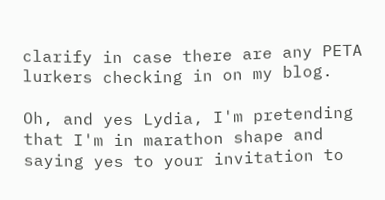clarify in case there are any PETA lurkers checking in on my blog.

Oh, and yes Lydia, I'm pretending that I'm in marathon shape and saying yes to your invitation to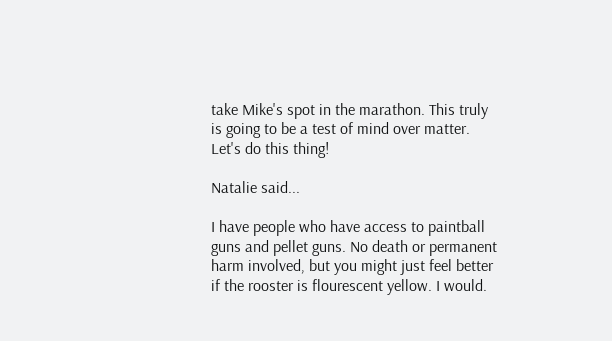take Mike's spot in the marathon. This truly is going to be a test of mind over matter. Let's do this thing!

Natalie said...

I have people who have access to paintball guns and pellet guns. No death or permanent harm involved, but you might just feel better if the rooster is flourescent yellow. I would.